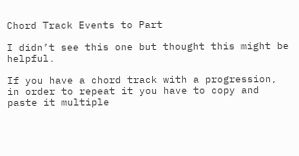Chord Track Events to Part

I didn’t see this one but thought this might be helpful.

If you have a chord track with a progression, in order to repeat it you have to copy and paste it multiple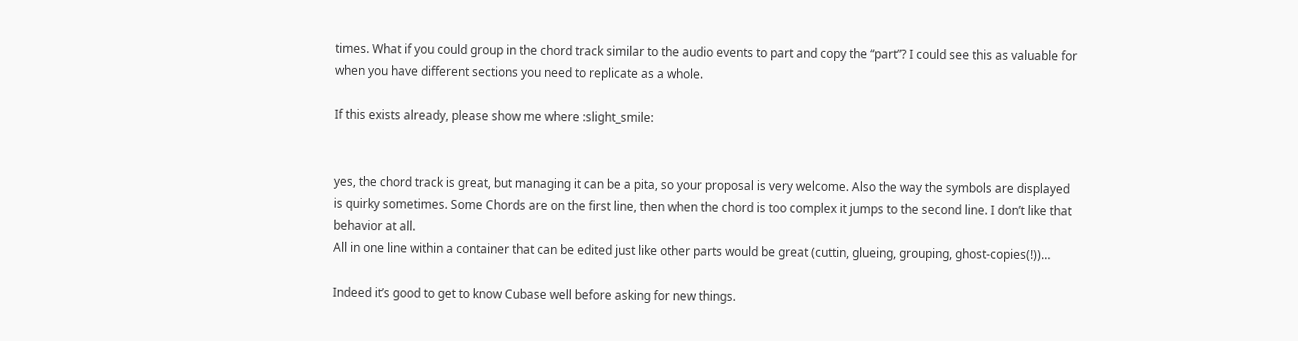times. What if you could group in the chord track similar to the audio events to part and copy the “part”? I could see this as valuable for when you have different sections you need to replicate as a whole.

If this exists already, please show me where :slight_smile:


yes, the chord track is great, but managing it can be a pita, so your proposal is very welcome. Also the way the symbols are displayed is quirky sometimes. Some Chords are on the first line, then when the chord is too complex it jumps to the second line. I don’t like that behavior at all.
All in one line within a container that can be edited just like other parts would be great (cuttin, glueing, grouping, ghost-copies(!))…

Indeed it’s good to get to know Cubase well before asking for new things.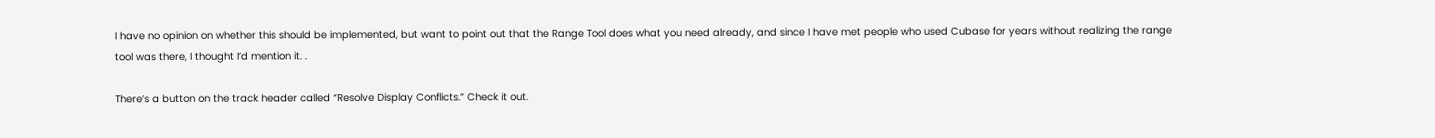I have no opinion on whether this should be implemented, but want to point out that the Range Tool does what you need already, and since I have met people who used Cubase for years without realizing the range tool was there, I thought I’d mention it. .

There’s a button on the track header called “Resolve Display Conflicts.” Check it out.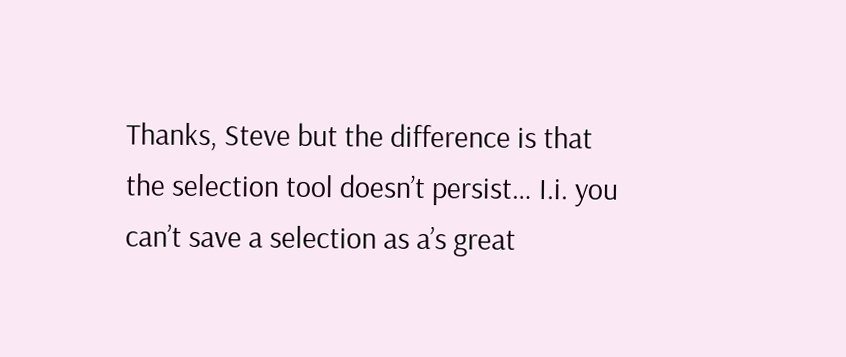Thanks, Steve but the difference is that the selection tool doesn’t persist… I.i. you can’t save a selection as a’s great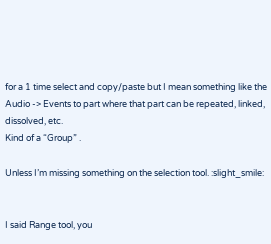for a 1 time select and copy/paste but I mean something like the Audio -> Events to part where that part can be repeated, linked, dissolved, etc.
Kind of a “Group” .

Unless I’m missing something on the selection tool. :slight_smile:


I said Range tool, you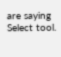are saying Select tool.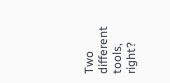Two different tools, right?